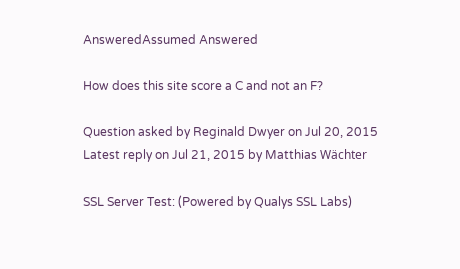AnsweredAssumed Answered

How does this site score a C and not an F?

Question asked by Reginald Dwyer on Jul 20, 2015
Latest reply on Jul 21, 2015 by Matthias Wächter

SSL Server Test: (Powered by Qualys SSL Labs)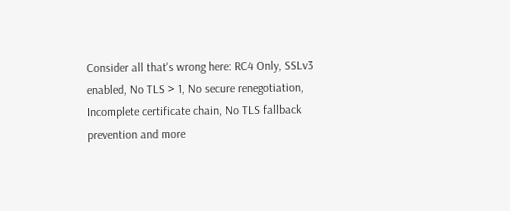Consider all that's wrong here: RC4 Only, SSLv3 enabled, No TLS > 1, No secure renegotiation, Incomplete certificate chain, No TLS fallback prevention and more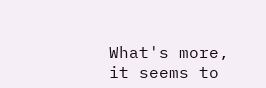What's more, it seems to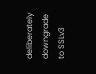deliberately downgrade to SSLv3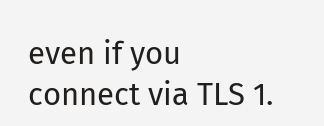even if you connect via TLS 1.